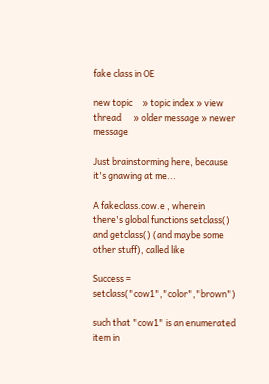fake class in OE

new topic     » topic index » view thread      » older message » newer message

Just brainstorming here, because it's gnawing at me...

A fakeclass.cow.e , wherein there's global functions setclass() and getclass() (and maybe some other stuff), called like

Success = setclass("cow1","color","brown")

such that "cow1" is an enumerated item in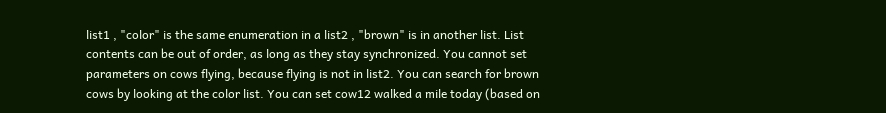list1 , "color" is the same enumeration in a list2 , "brown" is in another list. List contents can be out of order, as long as they stay synchronized. You cannot set parameters on cows flying, because flying is not in list2. You can search for brown cows by looking at the color list. You can set cow12 walked a mile today (based on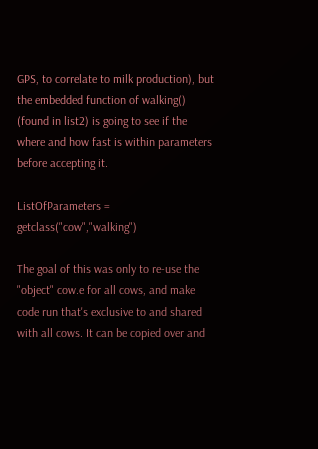GPS, to correlate to milk production), but the embedded function of walking() (found in list2) is going to see if the where and how fast is within parameters before accepting it.

ListOfParameters = getclass("cow","walking")

The goal of this was only to re-use the "object" cow.e for all cows, and make code run that's exclusive to and shared with all cows. It can be copied over and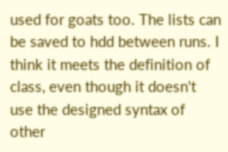used for goats too. The lists can be saved to hdd between runs. I think it meets the definition of class, even though it doesn't use the designed syntax of other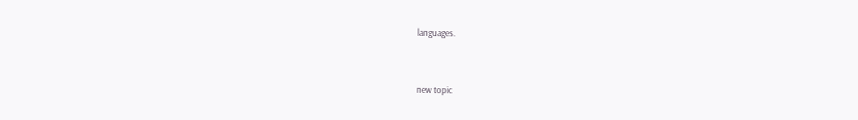languages.


new topic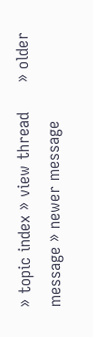» topic index » view thread      » older message » newer message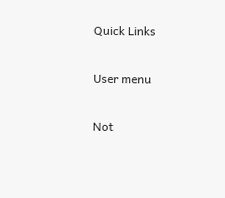Quick Links

User menu

Not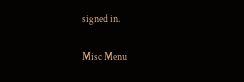signed in.

Misc Menu